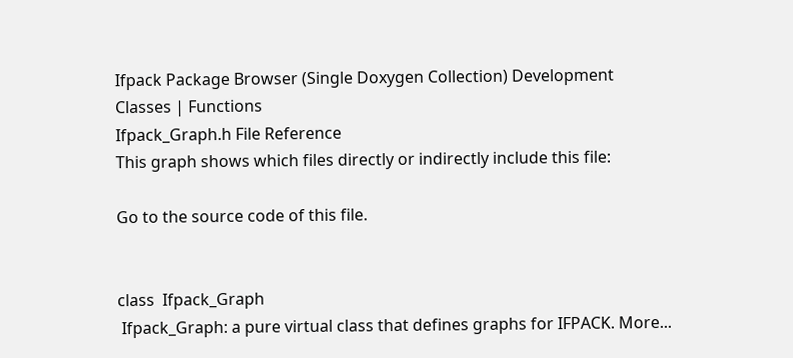Ifpack Package Browser (Single Doxygen Collection) Development
Classes | Functions
Ifpack_Graph.h File Reference
This graph shows which files directly or indirectly include this file:

Go to the source code of this file.


class  Ifpack_Graph
 Ifpack_Graph: a pure virtual class that defines graphs for IFPACK. More...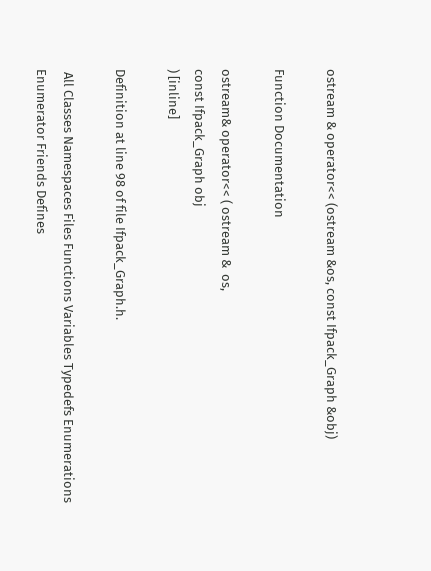ostream & operator<< (ostream &os, const Ifpack_Graph &obj)

Function Documentation

ostream& operator<< ( ostream &  os,
const Ifpack_Graph obj
) [inline]

Definition at line 98 of file Ifpack_Graph.h.

 All Classes Namespaces Files Functions Variables Typedefs Enumerations Enumerator Friends Defines